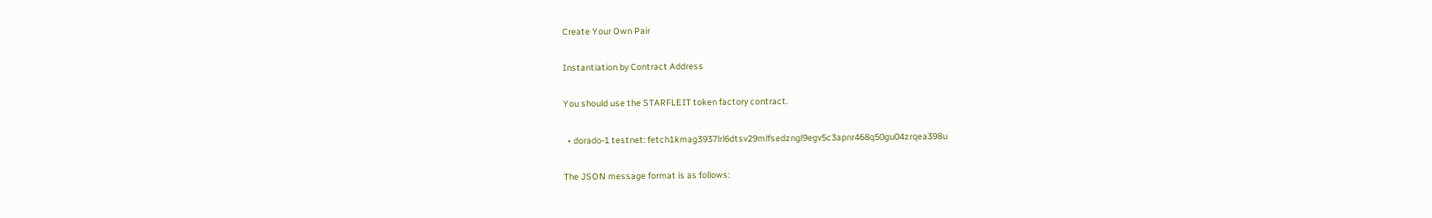Create Your Own Pair

Instantiation by Contract Address

You should use the STARFLEIT token factory contract.

  • dorado-1 testnet: fetch1kmag3937lrl6dtsv29mlfsedzngl9egv5c3apnr468q50gu04zrqea398u

The JSON message format is as follows: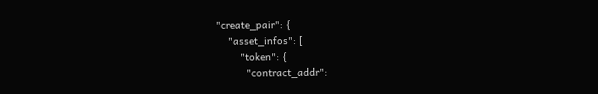"create_pair": {
    "asset_infos": [
        "token": {
          "contract_addr":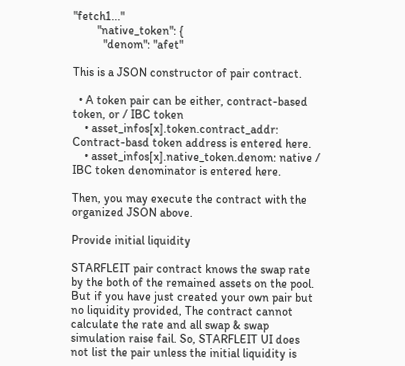"fetch1..."
        "native_token": {
          "denom": "afet"

This is a JSON constructor of pair contract.

  • A token pair can be either, contract-based token, or / IBC token
    • asset_infos[x].token.contract_addr: Contract-basd token address is entered here.
    • asset_infos[x].native_token.denom: native / IBC token denominator is entered here.

Then, you may execute the contract with the organized JSON above.

Provide initial liquidity

STARFLEIT pair contract knows the swap rate by the both of the remained assets on the pool. But if you have just created your own pair but no liquidity provided, The contract cannot calculate the rate and all swap & swap simulation raise fail. So, STARFLEIT UI does not list the pair unless the initial liquidity is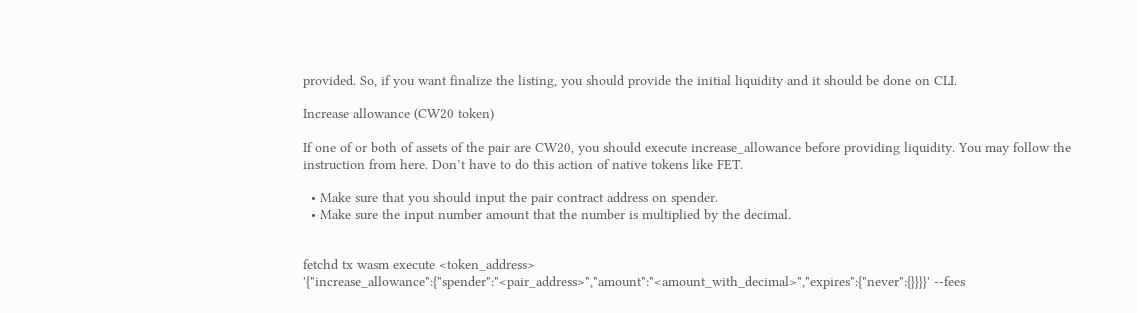provided. So, if you want finalize the listing, you should provide the initial liquidity and it should be done on CLI.

Increase allowance (CW20 token)

If one of or both of assets of the pair are CW20, you should execute increase_allowance before providing liquidity. You may follow the instruction from here. Don’t have to do this action of native tokens like FET.

  • Make sure that you should input the pair contract address on spender.
  • Make sure the input number amount that the number is multiplied by the decimal.


fetchd tx wasm execute <token_address> '{"increase_allowance":{"spender":"<pair_address>","amount":"<amount_with_decimal>","expires":{"never":{}}}}' --fees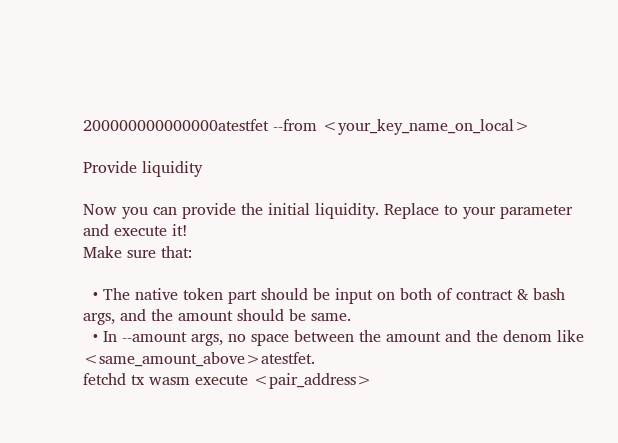200000000000000atestfet --from <your_key_name_on_local>

Provide liquidity

Now you can provide the initial liquidity. Replace to your parameter and execute it!
Make sure that:

  • The native token part should be input on both of contract & bash args, and the amount should be same.
  • In --amount args, no space between the amount and the denom like <same_amount_above>atestfet.
fetchd tx wasm execute <pair_address>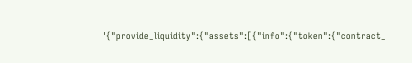'{"provide_liquidity":{"assets":[{"info":{"token":{"contract_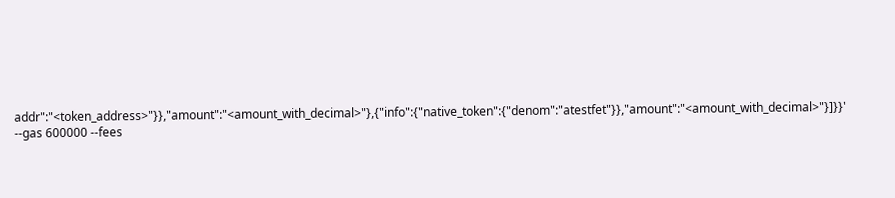addr":"<token_address>"}},"amount":"<amount_with_decimal>"},{"info":{"native_token":{"denom":"atestfet"}},"amount":"<amount_with_decimal>"}]}}' --gas 600000 --fees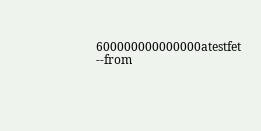600000000000000atestfet --from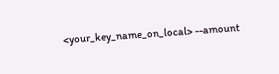<your_key_name_on_local> --amount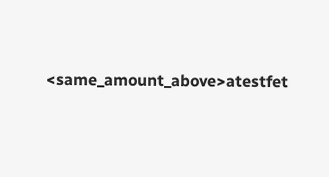<same_amount_above>atestfet